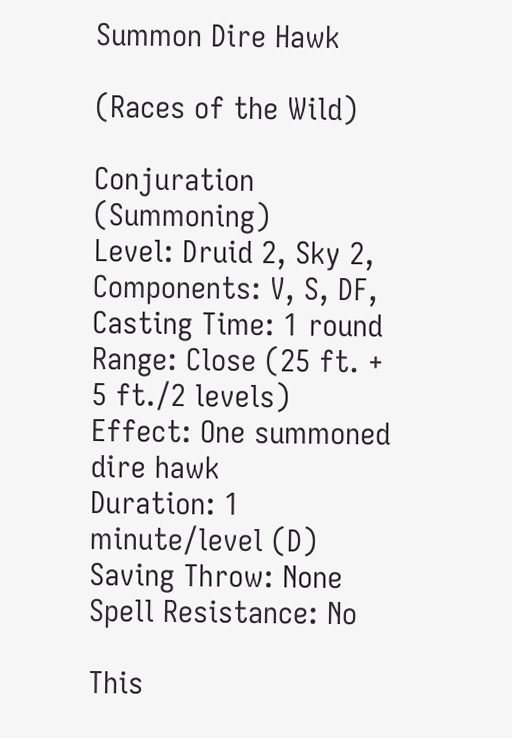Summon Dire Hawk

(Races of the Wild)

Conjuration (Summoning)
Level: Druid 2, Sky 2,
Components: V, S, DF,
Casting Time: 1 round
Range: Close (25 ft. + 5 ft./2 levels)
Effect: One summoned dire hawk
Duration: 1 minute/level (D)
Saving Throw: None
Spell Resistance: No

This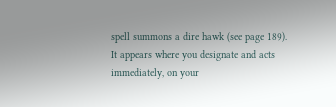spell summons a dire hawk (see page 189).
It appears where you designate and acts immediately, on your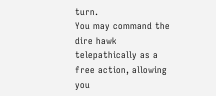turn.
You may command the dire hawk telepathically as a free action, allowing you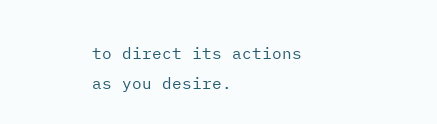to direct its actions as you desire.